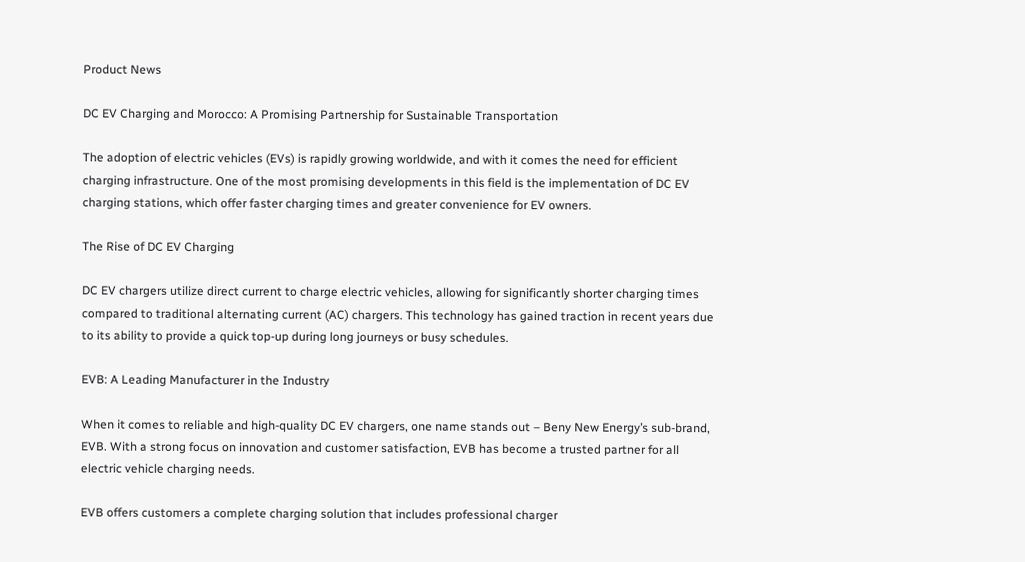Product News

DC EV Charging and Morocco: A Promising Partnership for Sustainable Transportation

The adoption of electric vehicles (EVs) is rapidly growing worldwide, and with it comes the need for efficient charging infrastructure. One of the most promising developments in this field is the implementation of DC EV charging stations, which offer faster charging times and greater convenience for EV owners.

The Rise of DC EV Charging

DC EV chargers utilize direct current to charge electric vehicles, allowing for significantly shorter charging times compared to traditional alternating current (AC) chargers. This technology has gained traction in recent years due to its ability to provide a quick top-up during long journeys or busy schedules.

EVB: A Leading Manufacturer in the Industry

When it comes to reliable and high-quality DC EV chargers, one name stands out – Beny New Energy’s sub-brand, EVB. With a strong focus on innovation and customer satisfaction, EVB has become a trusted partner for all electric vehicle charging needs.

EVB offers customers a complete charging solution that includes professional charger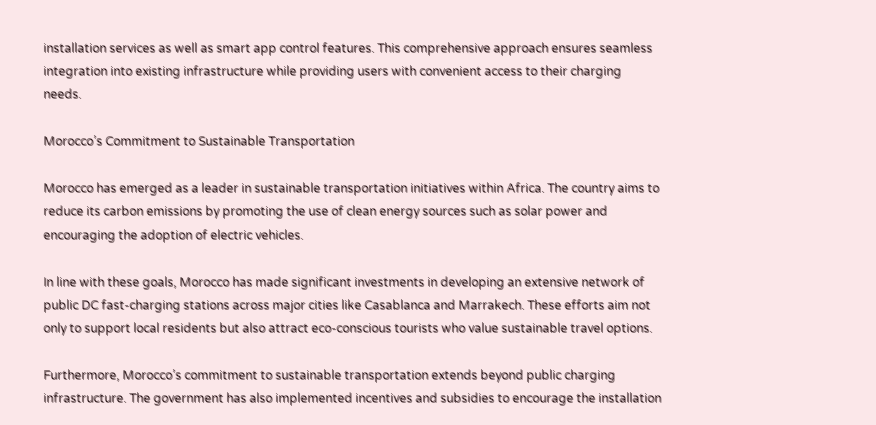installation services as well as smart app control features. This comprehensive approach ensures seamless integration into existing infrastructure while providing users with convenient access to their charging needs.

Morocco’s Commitment to Sustainable Transportation

Morocco has emerged as a leader in sustainable transportation initiatives within Africa. The country aims to reduce its carbon emissions by promoting the use of clean energy sources such as solar power and encouraging the adoption of electric vehicles.

In line with these goals, Morocco has made significant investments in developing an extensive network of public DC fast-charging stations across major cities like Casablanca and Marrakech. These efforts aim not only to support local residents but also attract eco-conscious tourists who value sustainable travel options.

Furthermore, Morocco’s commitment to sustainable transportation extends beyond public charging infrastructure. The government has also implemented incentives and subsidies to encourage the installation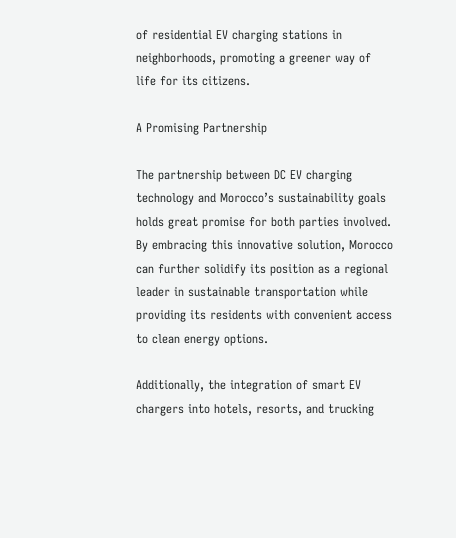of residential EV charging stations in neighborhoods, promoting a greener way of life for its citizens.

A Promising Partnership

The partnership between DC EV charging technology and Morocco’s sustainability goals holds great promise for both parties involved. By embracing this innovative solution, Morocco can further solidify its position as a regional leader in sustainable transportation while providing its residents with convenient access to clean energy options.

Additionally, the integration of smart EV chargers into hotels, resorts, and trucking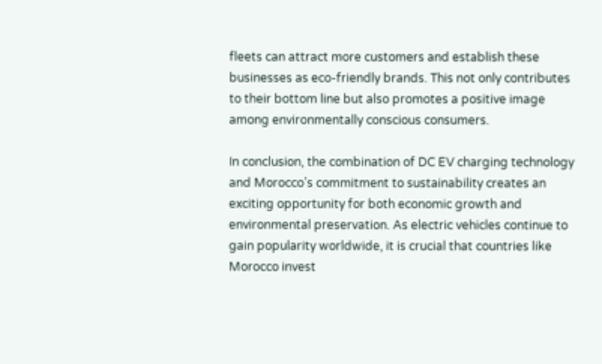fleets can attract more customers and establish these businesses as eco-friendly brands. This not only contributes to their bottom line but also promotes a positive image among environmentally conscious consumers.

In conclusion, the combination of DC EV charging technology and Morocco’s commitment to sustainability creates an exciting opportunity for both economic growth and environmental preservation. As electric vehicles continue to gain popularity worldwide, it is crucial that countries like Morocco invest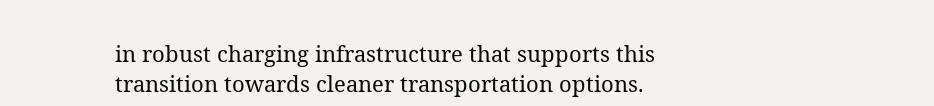in robust charging infrastructure that supports this transition towards cleaner transportation options.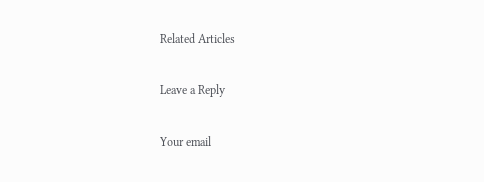Related Articles

Leave a Reply

Your email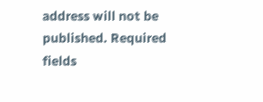address will not be published. Required fields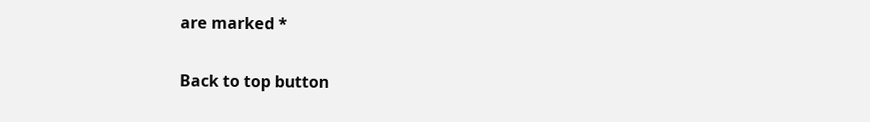are marked *

Back to top button